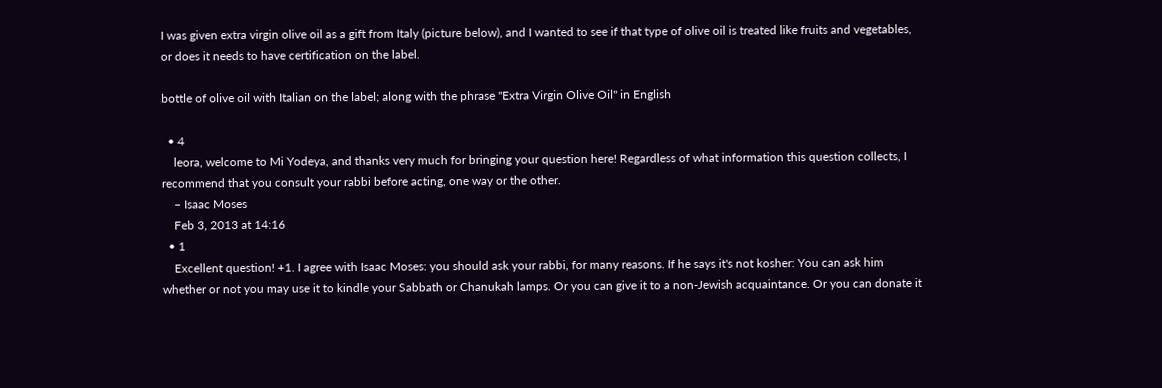I was given extra virgin olive oil as a gift from Italy (picture below), and I wanted to see if that type of olive oil is treated like fruits and vegetables, or does it needs to have certification on the label.

bottle of olive oil with Italian on the label; along with the phrase "Extra Virgin Olive Oil" in English

  • 4
    leora, welcome to Mi Yodeya, and thanks very much for bringing your question here! Regardless of what information this question collects, I recommend that you consult your rabbi before acting, one way or the other.
    – Isaac Moses
    Feb 3, 2013 at 14:16
  • 1
    Excellent question! +1. I agree with Isaac Moses: you should ask your rabbi, for many reasons. If he says it's not kosher: You can ask him whether or not you may use it to kindle your Sabbath or Chanukah lamps. Or you can give it to a non-Jewish acquaintance. Or you can donate it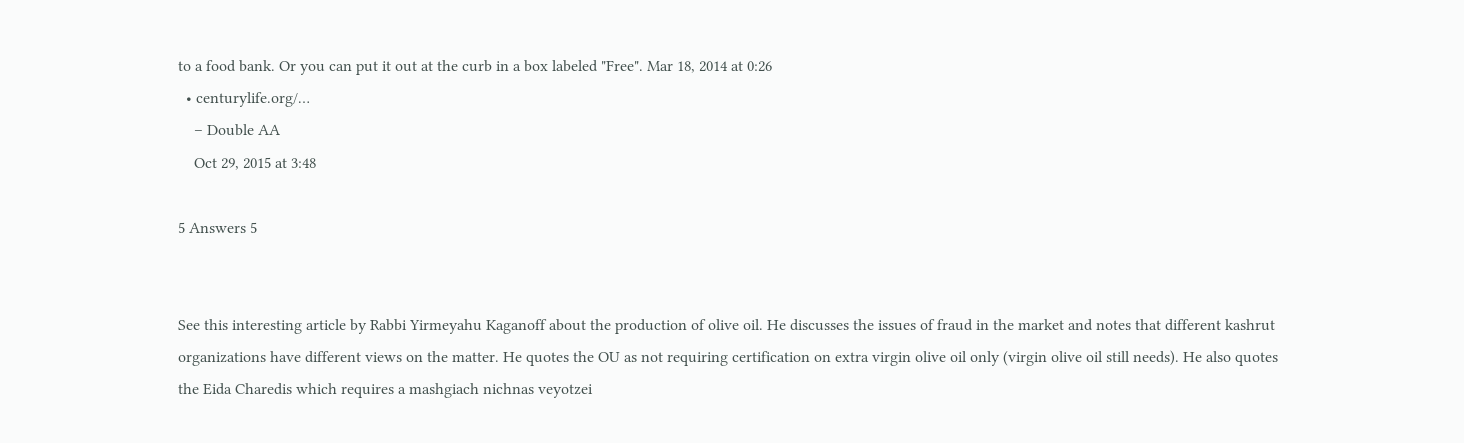to a food bank. Or you can put it out at the curb in a box labeled "Free". Mar 18, 2014 at 0:26
  • centurylife.org/…
    – Double AA
    Oct 29, 2015 at 3:48

5 Answers 5


See this interesting article by Rabbi Yirmeyahu Kaganoff about the production of olive oil. He discusses the issues of fraud in the market and notes that different kashrut organizations have different views on the matter. He quotes the OU as not requiring certification on extra virgin olive oil only (virgin olive oil still needs). He also quotes the Eida Charedis which requires a mashgiach nichnas veyotzei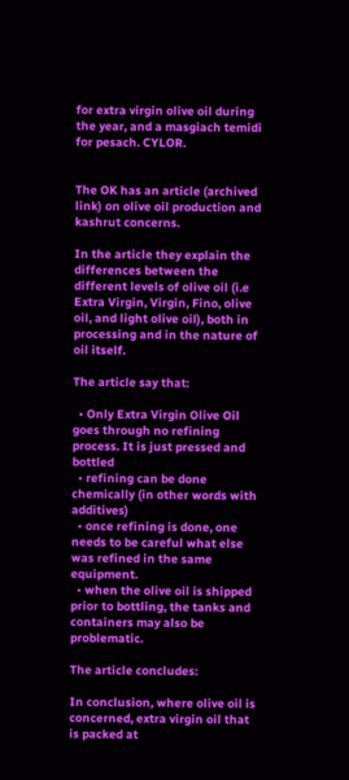for extra virgin olive oil during the year, and a masgiach temidi for pesach. CYLOR.


The OK has an article (archived link) on olive oil production and kashrut concerns.

In the article they explain the differences between the different levels of olive oil (i.e Extra Virgin, Virgin, Fino, olive oil, and light olive oil), both in processing and in the nature of oil itself.

The article say that:

  • Only Extra Virgin Olive Oil goes through no refining process. It is just pressed and bottled
  • refining can be done chemically (in other words with additives)
  • once refining is done, one needs to be careful what else was refined in the same equipment.
  • when the olive oil is shipped prior to bottling, the tanks and containers may also be problematic.

The article concludes:

In conclusion, where olive oil is concerned, extra virgin oil that is packed at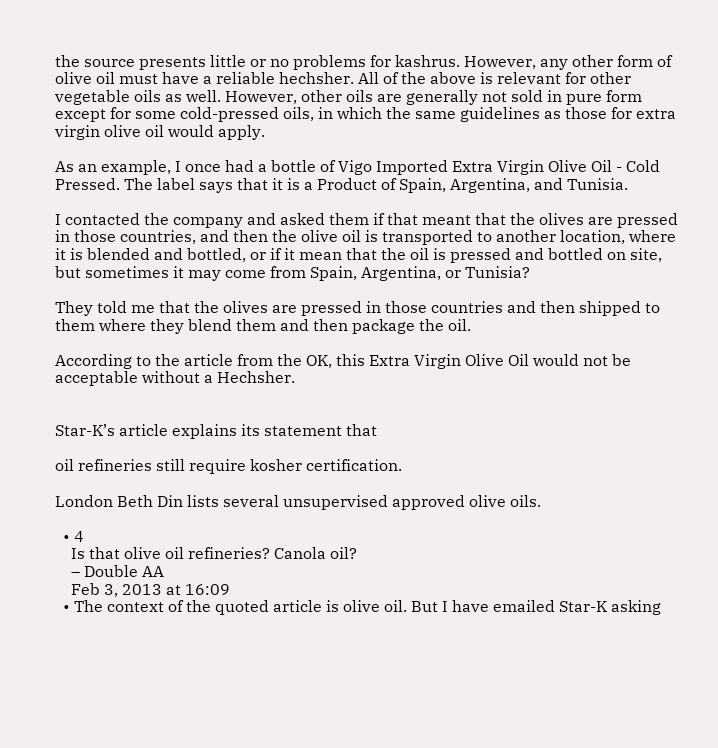the source presents little or no problems for kashrus. However, any other form of olive oil must have a reliable hechsher. All of the above is relevant for other vegetable oils as well. However, other oils are generally not sold in pure form except for some cold-pressed oils, in which the same guidelines as those for extra virgin olive oil would apply.

As an example, I once had a bottle of Vigo Imported Extra Virgin Olive Oil - Cold Pressed. The label says that it is a Product of Spain, Argentina, and Tunisia.

I contacted the company and asked them if that meant that the olives are pressed in those countries, and then the olive oil is transported to another location, where it is blended and bottled, or if it mean that the oil is pressed and bottled on site, but sometimes it may come from Spain, Argentina, or Tunisia?

They told me that the olives are pressed in those countries and then shipped to them where they blend them and then package the oil.

According to the article from the OK, this Extra Virgin Olive Oil would not be acceptable without a Hechsher.


Star-K’s article explains its statement that

oil refineries still require kosher certification.

London Beth Din lists several unsupervised approved olive oils.

  • 4
    Is that olive oil refineries? Canola oil?
    – Double AA
    Feb 3, 2013 at 16:09
  • The context of the quoted article is olive oil. But I have emailed Star-K asking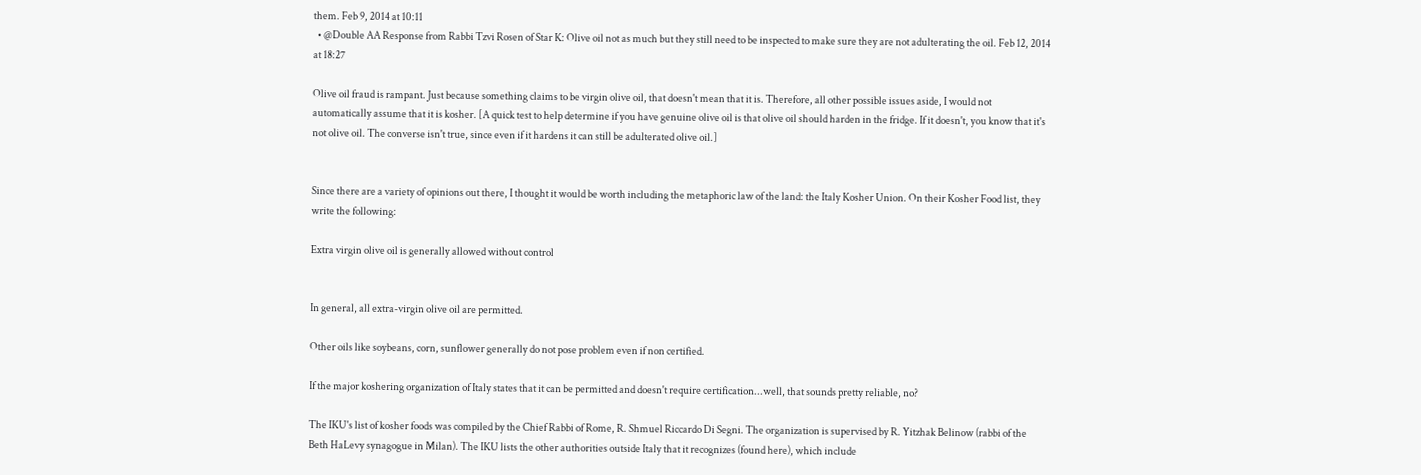them. Feb 9, 2014 at 10:11
  • @Double AA Response from Rabbi Tzvi Rosen of Star K: Olive oil not as much but they still need to be inspected to make sure they are not adulterating the oil. Feb 12, 2014 at 18:27

Olive oil fraud is rampant. Just because something claims to be virgin olive oil, that doesn't mean that it is. Therefore, all other possible issues aside, I would not automatically assume that it is kosher. [A quick test to help determine if you have genuine olive oil is that olive oil should harden in the fridge. If it doesn't, you know that it's not olive oil. The converse isn't true, since even if it hardens it can still be adulterated olive oil.]


Since there are a variety of opinions out there, I thought it would be worth including the metaphoric law of the land: the Italy Kosher Union. On their Kosher Food list, they write the following:

Extra virgin olive oil is generally allowed without control


In general, all extra-virgin olive oil are permitted.

Other oils like soybeans, corn, sunflower generally do not pose problem even if non certified.

If the major koshering organization of Italy states that it can be permitted and doesn't require certification...well, that sounds pretty reliable, no?

The IKU's list of kosher foods was compiled by the Chief Rabbi of Rome, R. Shmuel Riccardo Di Segni. The organization is supervised by R. Yitzhak Belinow (rabbi of the Beth HaLevy synagogue in Milan). The IKU lists the other authorities outside Italy that it recognizes (found here), which include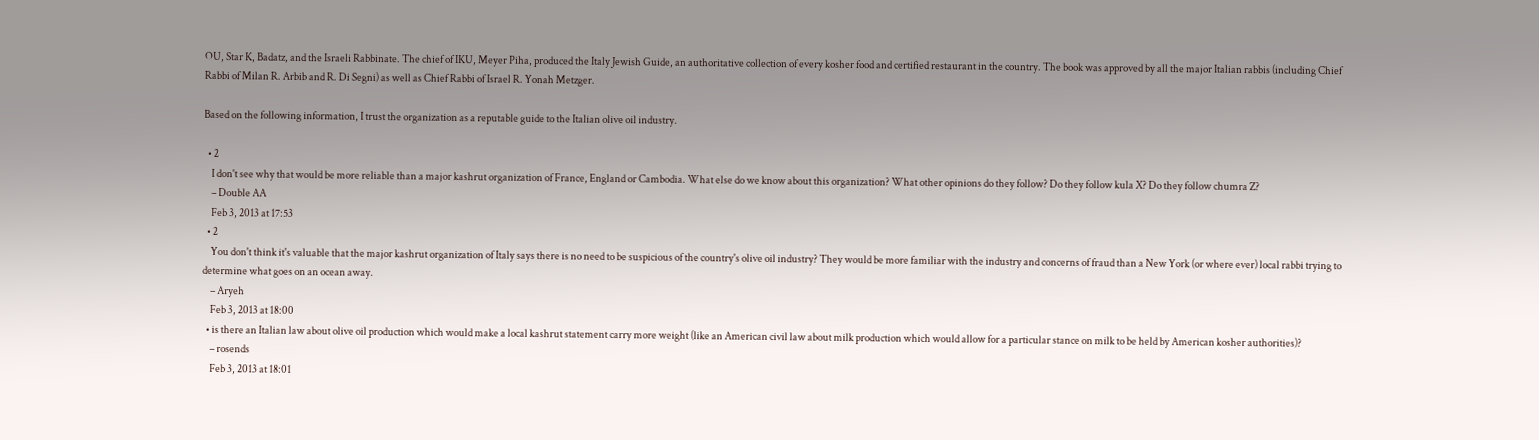OU, Star K, Badatz, and the Israeli Rabbinate. The chief of IKU, Meyer Piha, produced the Italy Jewish Guide, an authoritative collection of every kosher food and certified restaurant in the country. The book was approved by all the major Italian rabbis (including Chief Rabbi of Milan R. Arbib and R. Di Segni) as well as Chief Rabbi of Israel R. Yonah Metzger.

Based on the following information, I trust the organization as a reputable guide to the Italian olive oil industry.

  • 2
    I don't see why that would be more reliable than a major kashrut organization of France, England or Cambodia. What else do we know about this organization? What other opinions do they follow? Do they follow kula X? Do they follow chumra Z?
    – Double AA
    Feb 3, 2013 at 17:53
  • 2
    You don't think it's valuable that the major kashrut organization of Italy says there is no need to be suspicious of the country's olive oil industry? They would be more familiar with the industry and concerns of fraud than a New York (or where ever) local rabbi trying to determine what goes on an ocean away.
    – Aryeh
    Feb 3, 2013 at 18:00
  • is there an Italian law about olive oil production which would make a local kashrut statement carry more weight (like an American civil law about milk production which would allow for a particular stance on milk to be held by American kosher authorities)?
    – rosends
    Feb 3, 2013 at 18:01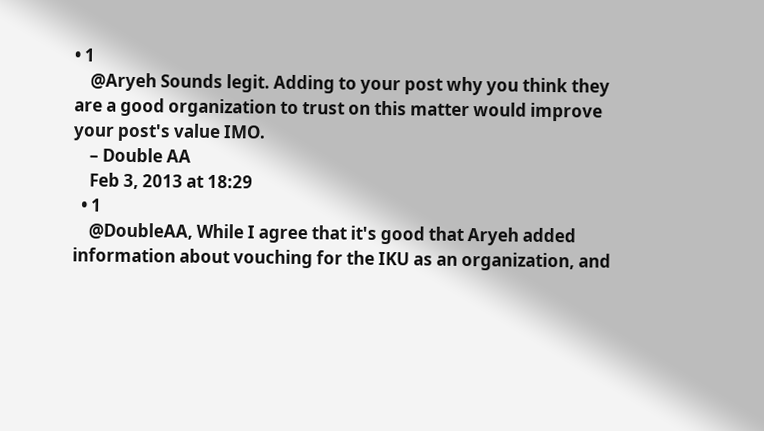• 1
    @Aryeh Sounds legit. Adding to your post why you think they are a good organization to trust on this matter would improve your post's value IMO.
    – Double AA
    Feb 3, 2013 at 18:29
  • 1
    @DoubleAA, While I agree that it's good that Aryeh added information about vouching for the IKU as an organization, and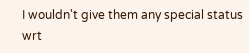I wouldn't give them any special status wrt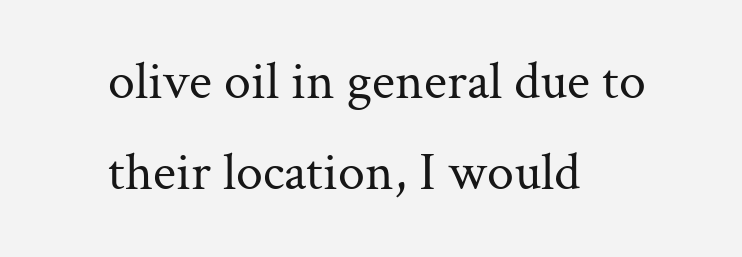olive oil in general due to their location, I would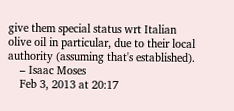give them special status wrt Italian olive oil in particular, due to their local authority (assuming that's established).
    – Isaac Moses
    Feb 3, 2013 at 20:17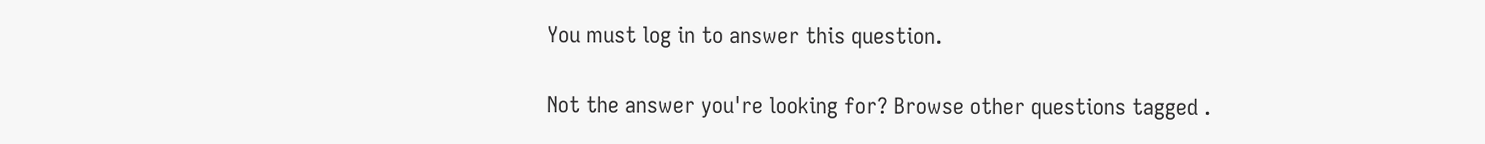You must log in to answer this question.

Not the answer you're looking for? Browse other questions tagged .